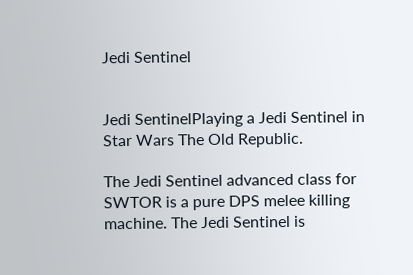Jedi Sentinel


Jedi SentinelPlaying a Jedi Sentinel in Star Wars The Old Republic.

The Jedi Sentinel advanced class for SWTOR is a pure DPS melee killing machine. The Jedi Sentinel is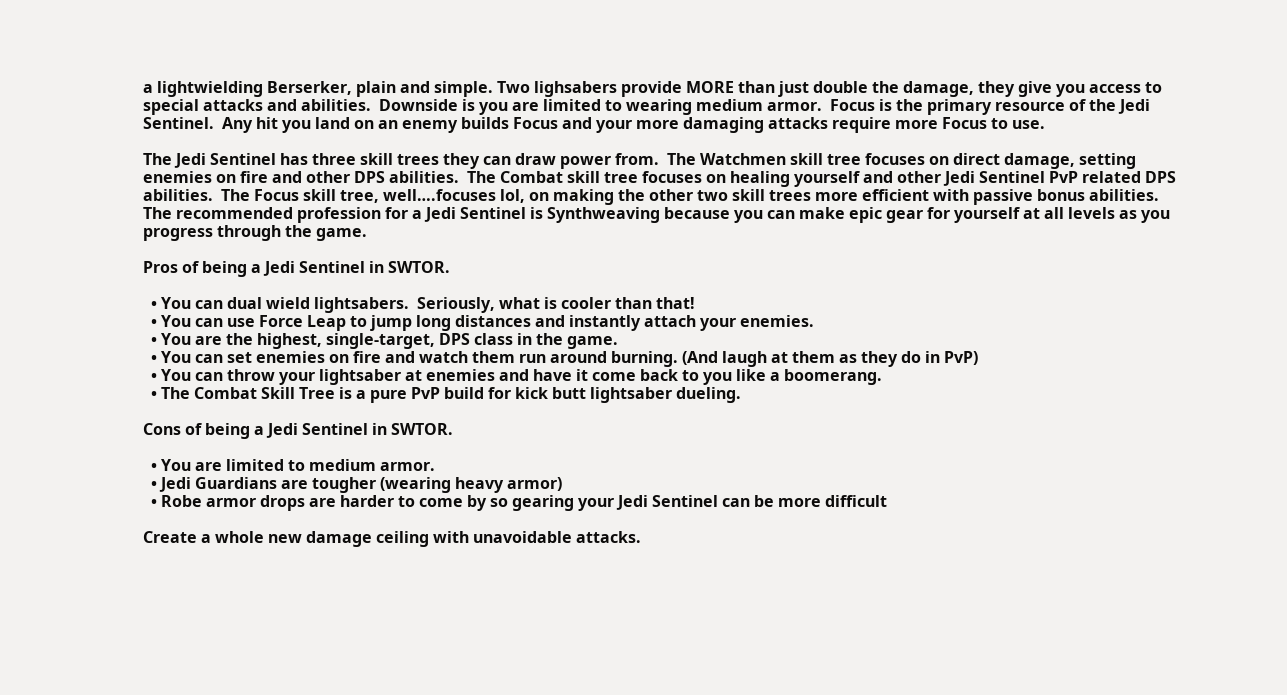a lightwielding Berserker, plain and simple. Two lighsabers provide MORE than just double the damage, they give you access to special attacks and abilities.  Downside is you are limited to wearing medium armor.  Focus is the primary resource of the Jedi Sentinel.  Any hit you land on an enemy builds Focus and your more damaging attacks require more Focus to use.

The Jedi Sentinel has three skill trees they can draw power from.  The Watchmen skill tree focuses on direct damage, setting enemies on fire and other DPS abilities.  The Combat skill tree focuses on healing yourself and other Jedi Sentinel PvP related DPS abilities.  The Focus skill tree, well….focuses lol, on making the other two skill trees more efficient with passive bonus abilities.  The recommended profession for a Jedi Sentinel is Synthweaving because you can make epic gear for yourself at all levels as you progress through the game.

Pros of being a Jedi Sentinel in SWTOR.

  • You can dual wield lightsabers.  Seriously, what is cooler than that!
  • You can use Force Leap to jump long distances and instantly attach your enemies.
  • You are the highest, single-target, DPS class in the game.
  • You can set enemies on fire and watch them run around burning. (And laugh at them as they do in PvP)
  • You can throw your lightsaber at enemies and have it come back to you like a boomerang.
  • The Combat Skill Tree is a pure PvP build for kick butt lightsaber dueling.

Cons of being a Jedi Sentinel in SWTOR.

  • You are limited to medium armor.
  • Jedi Guardians are tougher (wearing heavy armor)
  • Robe armor drops are harder to come by so gearing your Jedi Sentinel can be more difficult

Create a whole new damage ceiling with unavoidable attacks.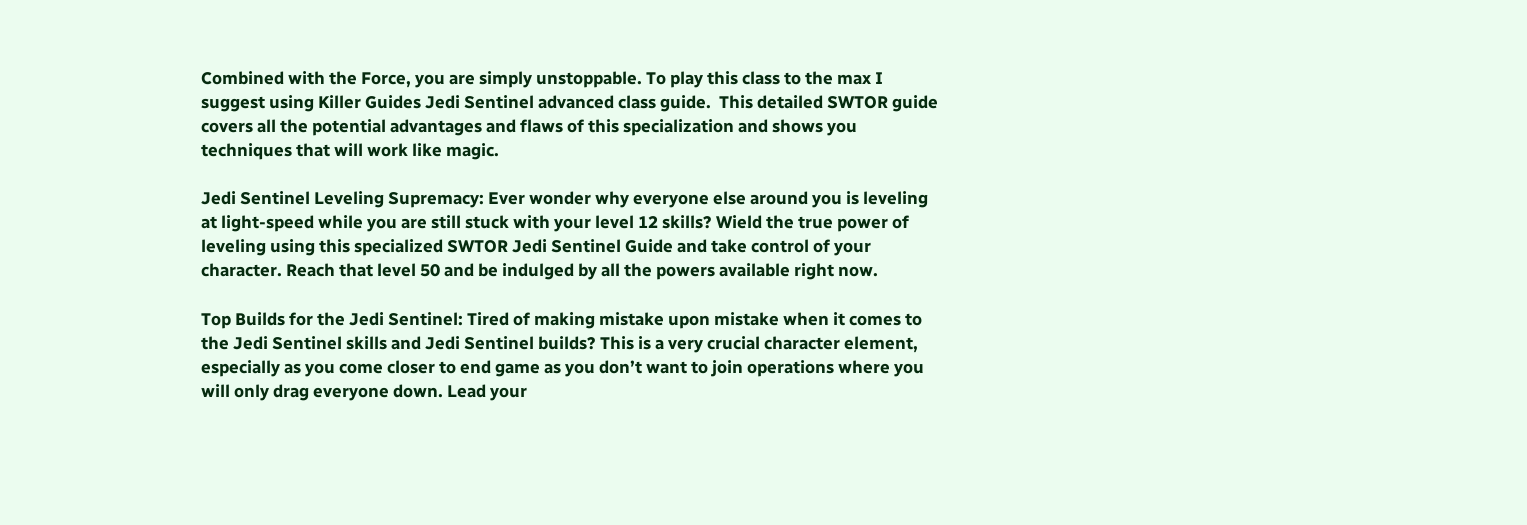Combined with the Force, you are simply unstoppable. To play this class to the max I suggest using Killer Guides Jedi Sentinel advanced class guide.  This detailed SWTOR guide covers all the potential advantages and flaws of this specialization and shows you techniques that will work like magic.

Jedi Sentinel Leveling Supremacy: Ever wonder why everyone else around you is leveling at light-speed while you are still stuck with your level 12 skills? Wield the true power of leveling using this specialized SWTOR Jedi Sentinel Guide and take control of your character. Reach that level 50 and be indulged by all the powers available right now.

Top Builds for the Jedi Sentinel: Tired of making mistake upon mistake when it comes to the Jedi Sentinel skills and Jedi Sentinel builds? This is a very crucial character element, especially as you come closer to end game as you don’t want to join operations where you will only drag everyone down. Lead your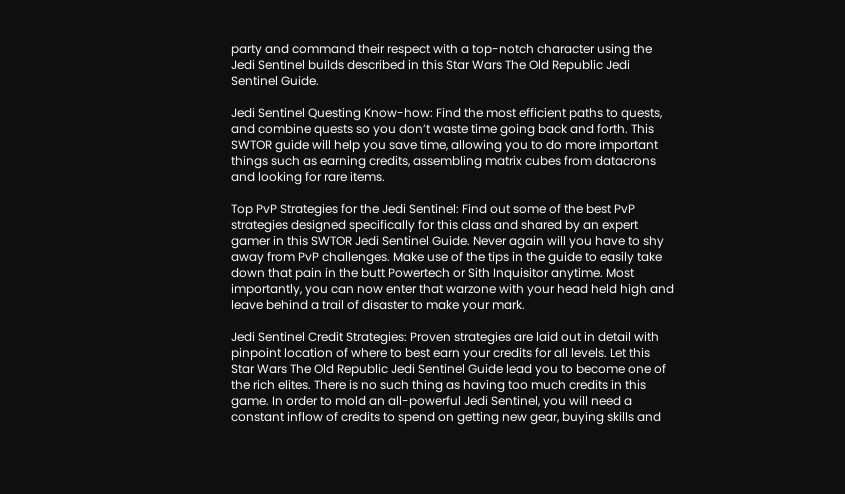party and command their respect with a top-notch character using the Jedi Sentinel builds described in this Star Wars The Old Republic Jedi Sentinel Guide.

Jedi Sentinel Questing Know-how: Find the most efficient paths to quests, and combine quests so you don’t waste time going back and forth. This SWTOR guide will help you save time, allowing you to do more important things such as earning credits, assembling matrix cubes from datacrons and looking for rare items.

Top PvP Strategies for the Jedi Sentinel: Find out some of the best PvP strategies designed specifically for this class and shared by an expert gamer in this SWTOR Jedi Sentinel Guide. Never again will you have to shy away from PvP challenges. Make use of the tips in the guide to easily take down that pain in the butt Powertech or Sith Inquisitor anytime. Most importantly, you can now enter that warzone with your head held high and leave behind a trail of disaster to make your mark.

Jedi Sentinel Credit Strategies: Proven strategies are laid out in detail with pinpoint location of where to best earn your credits for all levels. Let this Star Wars The Old Republic Jedi Sentinel Guide lead you to become one of the rich elites. There is no such thing as having too much credits in this game. In order to mold an all-powerful Jedi Sentinel, you will need a constant inflow of credits to spend on getting new gear, buying skills and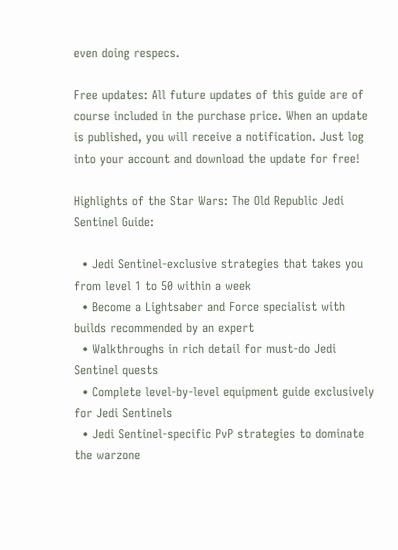even doing respecs.

Free updates: All future updates of this guide are of course included in the purchase price. When an update is published, you will receive a notification. Just log into your account and download the update for free!

Highlights of the Star Wars: The Old Republic Jedi Sentinel Guide:

  • Jedi Sentinel-exclusive strategies that takes you from level 1 to 50 within a week
  • Become a Lightsaber and Force specialist with builds recommended by an expert
  • Walkthroughs in rich detail for must-do Jedi Sentinel quests
  • Complete level-by-level equipment guide exclusively for Jedi Sentinels
  • Jedi Sentinel-specific PvP strategies to dominate the warzone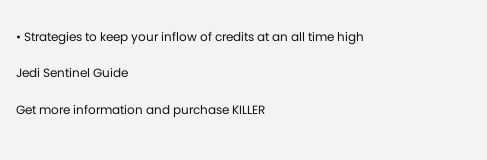• Strategies to keep your inflow of credits at an all time high

Jedi Sentinel Guide

Get more information and purchase KILLER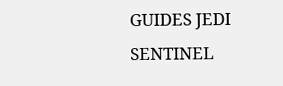GUIDES JEDI SENTINEL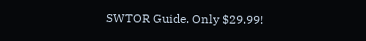SWTOR Guide. Only $29.99!